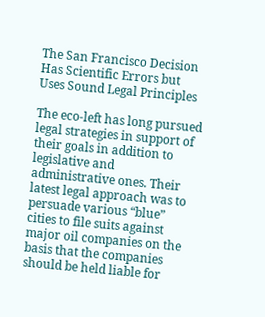The San Francisco Decision Has Scientific Errors but Uses Sound Legal Principles

The eco-left has long pursued legal strategies in support of their goals in addition to legislative and administrative ones. Their latest legal approach was to persuade various “blue” cities to file suits against major oil companies on the basis that the companies should be held liable for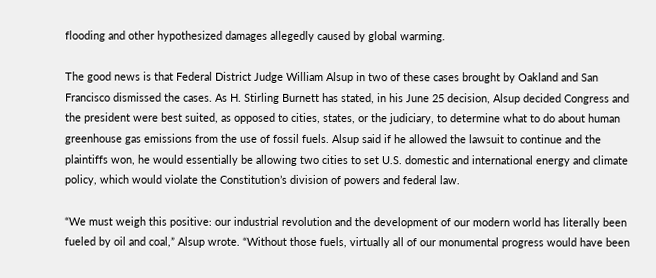flooding and other hypothesized damages allegedly caused by global warming.

The good news is that Federal District Judge William Alsup in two of these cases brought by Oakland and San Francisco dismissed the cases. As H. Stirling Burnett has stated, in his June 25 decision, Alsup decided Congress and the president were best suited, as opposed to cities, states, or the judiciary, to determine what to do about human greenhouse gas emissions from the use of fossil fuels. Alsup said if he allowed the lawsuit to continue and the plaintiffs won, he would essentially be allowing two cities to set U.S. domestic and international energy and climate policy, which would violate the Constitution’s division of powers and federal law.

“We must weigh this positive: our industrial revolution and the development of our modern world has literally been fueled by oil and coal,” Alsup wrote. “Without those fuels, virtually all of our monumental progress would have been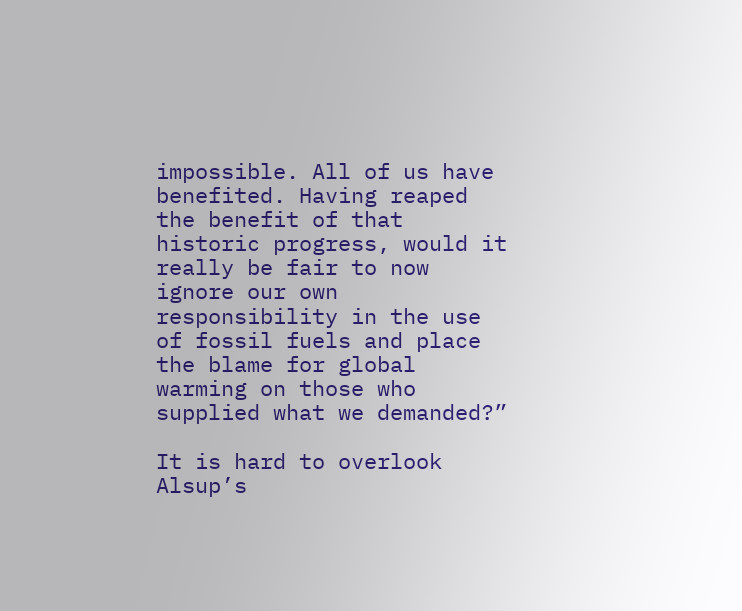impossible. All of us have benefited. Having reaped the benefit of that historic progress, would it really be fair to now ignore our own responsibility in the use of fossil fuels and place the blame for global warming on those who supplied what we demanded?”

It is hard to overlook Alsup’s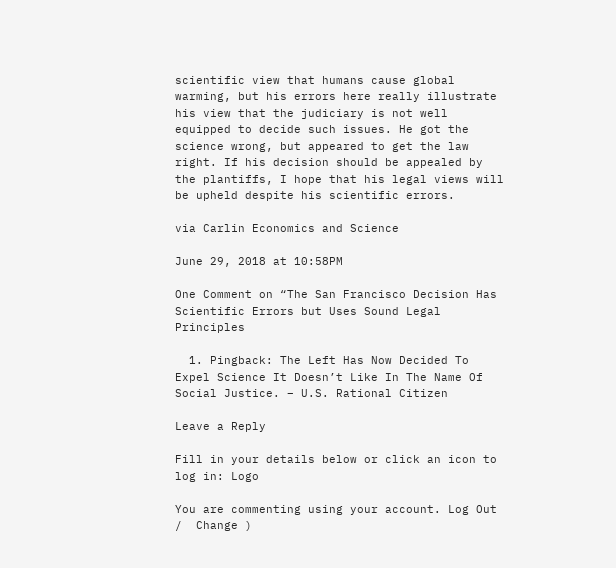scientific view that humans cause global warming, but his errors here really illustrate his view that the judiciary is not well equipped to decide such issues. He got the science wrong, but appeared to get the law right. If his decision should be appealed by the plantiffs, I hope that his legal views will be upheld despite his scientific errors.

via Carlin Economics and Science

June 29, 2018 at 10:58PM

One Comment on “The San Francisco Decision Has Scientific Errors but Uses Sound Legal Principles

  1. Pingback: The Left Has Now Decided To Expel Science It Doesn’t Like In The Name Of Social Justice. – U.S. Rational Citizen

Leave a Reply

Fill in your details below or click an icon to log in: Logo

You are commenting using your account. Log Out /  Change )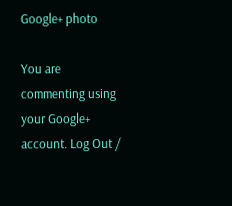Google+ photo

You are commenting using your Google+ account. Log Out /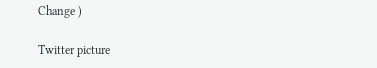Change )

Twitter picture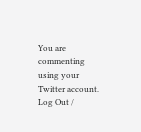You are commenting using your Twitter account. Log Out /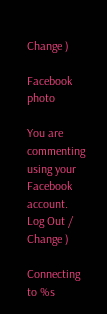Change )

Facebook photo

You are commenting using your Facebook account. Log Out /  Change )

Connecting to %s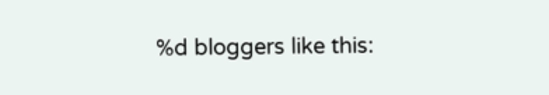%d bloggers like this: